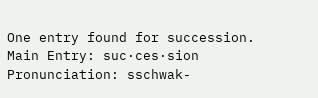One entry found for succession.
Main Entry: suc·ces·sion
Pronunciation: sschwak-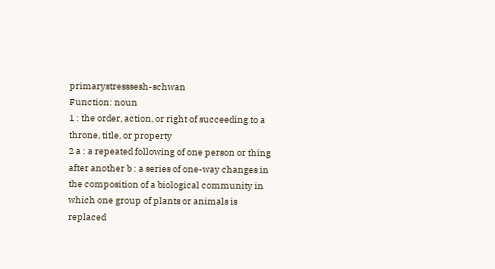primarystresssesh-schwan
Function: noun
1 : the order, action, or right of succeeding to a throne, title, or property
2 a : a repeated following of one person or thing after another b : a series of one-way changes in the composition of a biological community in which one group of plants or animals is replaced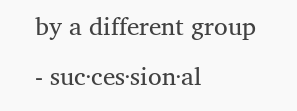by a different group
- suc·ces·sion·al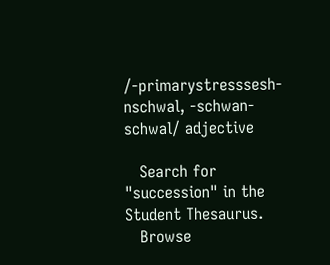/-primarystresssesh-nschwal, -schwan-schwal/ adjective

   Search for "succession" in the Student Thesaurus.
   Browse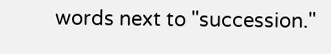words next to "succession."